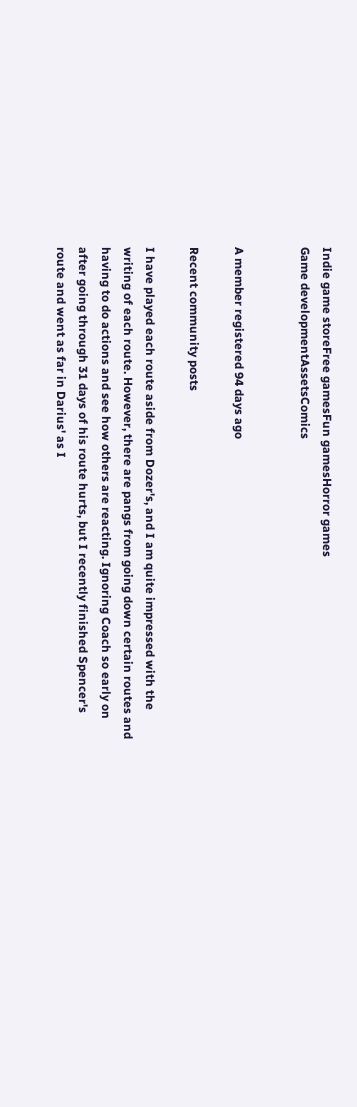Indie game storeFree gamesFun gamesHorror games
Game developmentAssetsComics


A member registered 94 days ago

Recent community posts

I have played each route aside from Dozer's, and I am quite impressed with the writing of each route. However, there are pangs from going down certain routes and having to do actions and see how others are reacting. Ignoring Coach so early on after going through 31 days of his route hurts, but I recently finished Spencer's route and went as far in Darius' as I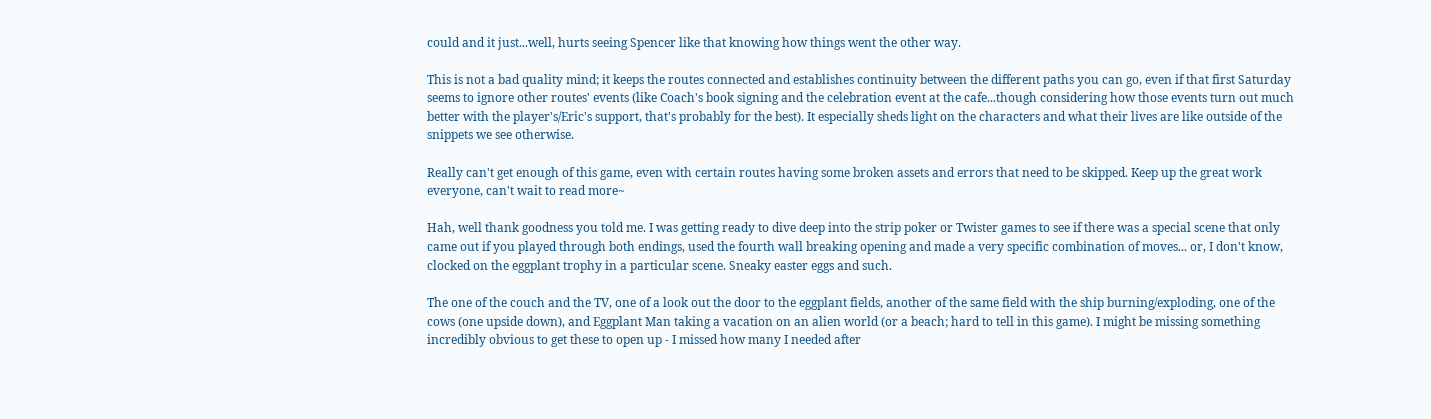could and it just...well, hurts seeing Spencer like that knowing how things went the other way.

This is not a bad quality mind; it keeps the routes connected and establishes continuity between the different paths you can go, even if that first Saturday seems to ignore other routes' events (like Coach's book signing and the celebration event at the cafe...though considering how those events turn out much better with the player's/Eric's support, that's probably for the best). It especially sheds light on the characters and what their lives are like outside of the snippets we see otherwise.

Really can't get enough of this game, even with certain routes having some broken assets and errors that need to be skipped. Keep up the great work everyone, can't wait to read more~

Hah, well thank goodness you told me. I was getting ready to dive deep into the strip poker or Twister games to see if there was a special scene that only came out if you played through both endings, used the fourth wall breaking opening and made a very specific combination of moves... or, I don't know, clocked on the eggplant trophy in a particular scene. Sneaky easter eggs and such.

The one of the couch and the TV, one of a look out the door to the eggplant fields, another of the same field with the ship burning/exploding, one of the cows (one upside down), and Eggplant Man taking a vacation on an alien world (or a beach; hard to tell in this game). I might be missing something incredibly obvious to get these to open up - I missed how many I needed after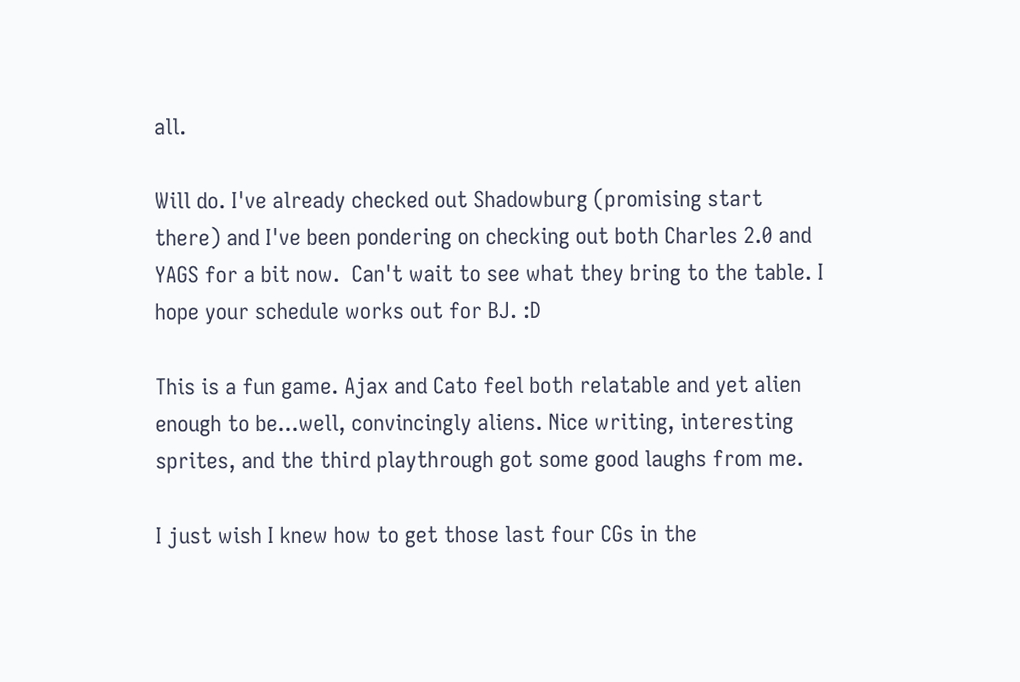all.

Will do. I've already checked out Shadowburg (promising start there) and I've been pondering on checking out both Charles 2.0 and YAGS for a bit now.  Can't wait to see what they bring to the table. I hope your schedule works out for BJ. :D

This is a fun game. Ajax and Cato feel both relatable and yet alien enough to be...well, convincingly aliens. Nice writing, interesting sprites, and the third playthrough got some good laughs from me.

I just wish I knew how to get those last four CGs in the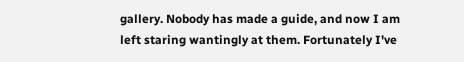gallery. Nobody has made a guide, and now I am left staring wantingly at them. Fortunately I've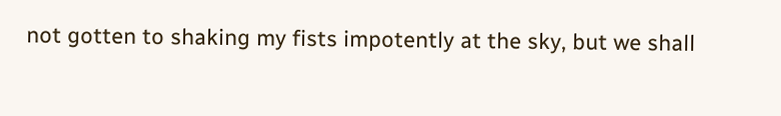not gotten to shaking my fists impotently at the sky, but we shall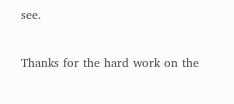see.

Thanks for the hard work on the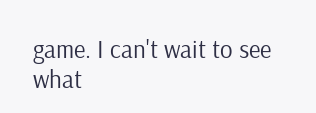game. I can't wait to see what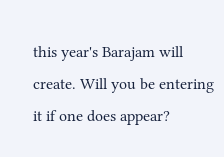this year's Barajam will create. Will you be entering it if one does appear?